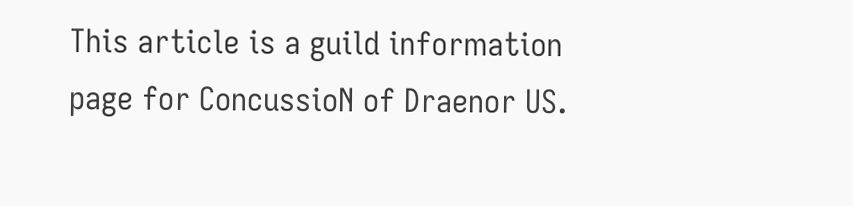This article is a guild information page for ConcussioN of Draenor US.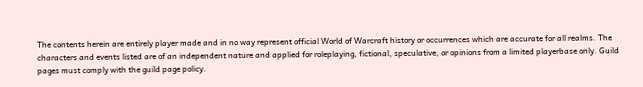The contents herein are entirely player made and in no way represent official World of Warcraft history or occurrences which are accurate for all realms. The characters and events listed are of an independent nature and applied for roleplaying, fictional, speculative, or opinions from a limited playerbase only. Guild pages must comply with the guild page policy.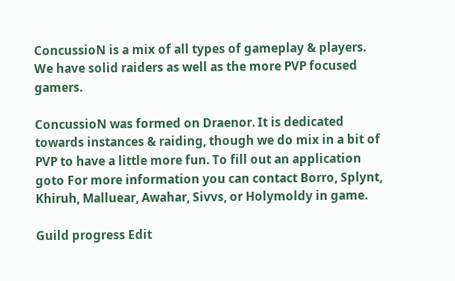ConcussioN is a mix of all types of gameplay & players. We have solid raiders as well as the more PVP focused gamers.

ConcussioN was formed on Draenor. It is dedicated towards instances & raiding, though we do mix in a bit of PVP to have a little more fun. To fill out an application goto For more information you can contact Borro, Splynt, Khiruh, Malluear, Awahar, Sivvs, or Holymoldy in game.

Guild progress Edit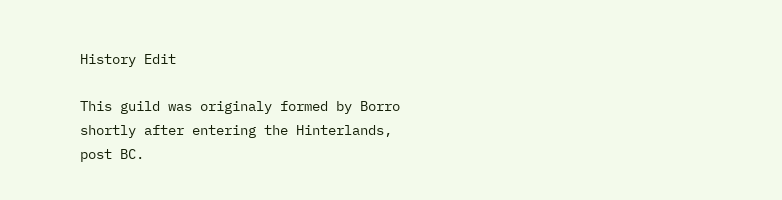History Edit

This guild was originaly formed by Borro shortly after entering the Hinterlands, post BC.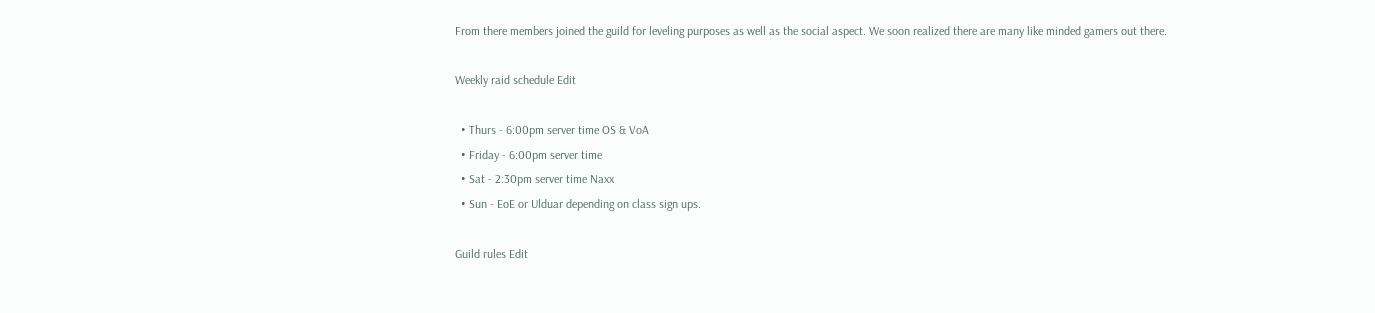From there members joined the guild for leveling purposes as well as the social aspect. We soon realized there are many like minded gamers out there.

Weekly raid schedule Edit

  • Thurs - 6:00pm server time OS & VoA
  • Friday - 6:00pm server time
  • Sat - 2:30pm server time Naxx
  • Sun - EoE or Ulduar depending on class sign ups.

Guild rules Edit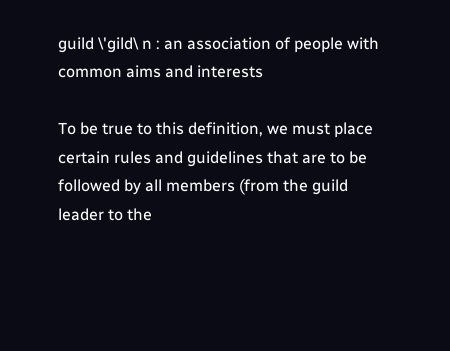guild \'gild\ n : an association of people with common aims and interests

To be true to this definition, we must place certain rules and guidelines that are to be followed by all members (from the guild leader to the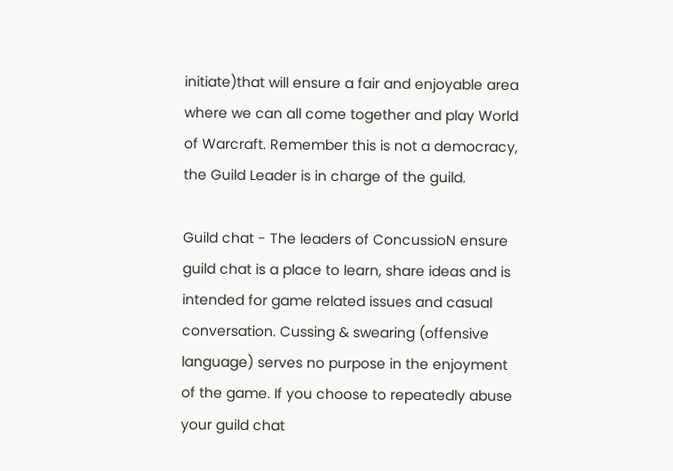initiate)that will ensure a fair and enjoyable area where we can all come together and play World of Warcraft. Remember this is not a democracy, the Guild Leader is in charge of the guild.

Guild chat - The leaders of ConcussioN ensure guild chat is a place to learn, share ideas and is intended for game related issues and casual conversation. Cussing & swearing (offensive language) serves no purpose in the enjoyment of the game. If you choose to repeatedly abuse your guild chat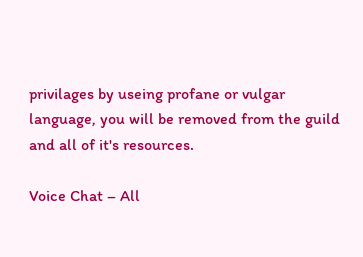privilages by useing profane or vulgar language, you will be removed from the guild and all of it's resources.

Voice Chat – All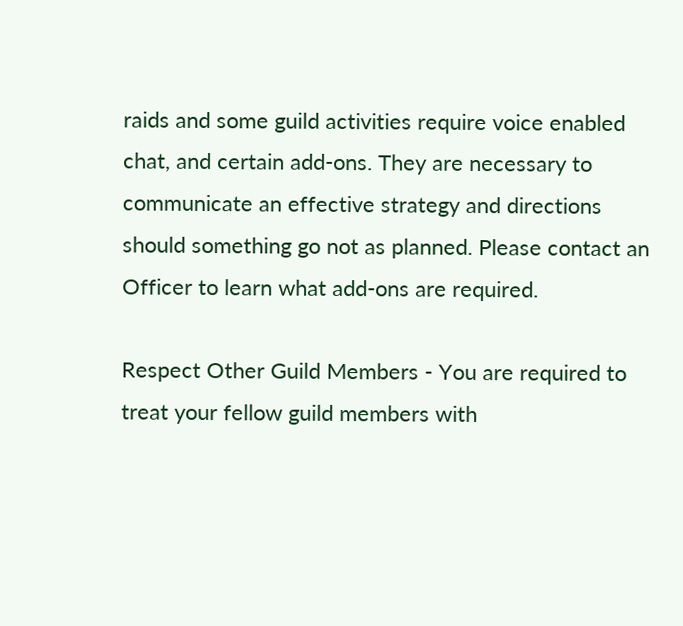raids and some guild activities require voice enabled chat, and certain add-ons. They are necessary to communicate an effective strategy and directions should something go not as planned. Please contact an Officer to learn what add-ons are required.

Respect Other Guild Members - You are required to treat your fellow guild members with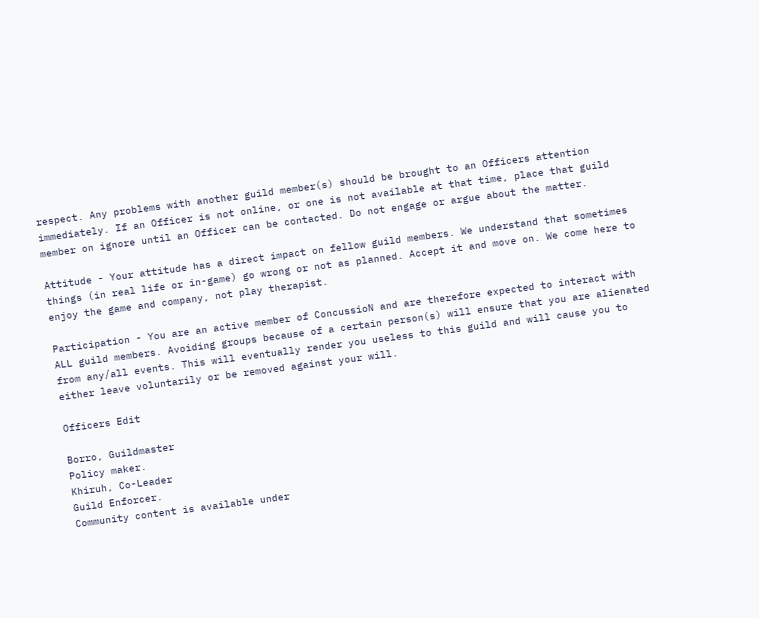respect. Any problems with another guild member(s) should be brought to an Officers attention immediately. If an Officer is not online, or one is not available at that time, place that guild member on ignore until an Officer can be contacted. Do not engage or argue about the matter.

Attitude - Your attitude has a direct impact on fellow guild members. We understand that sometimes things (in real life or in-game) go wrong or not as planned. Accept it and move on. We come here to enjoy the game and company, not play therapist.

Participation - You are an active member of ConcussioN and are therefore expected to interact with ALL guild members. Avoiding groups because of a certain person(s) will ensure that you are alienated from any/all events. This will eventually render you useless to this guild and will cause you to either leave voluntarily or be removed against your will.

Officers Edit

Borro, Guildmaster
Policy maker.
Khiruh, Co-Leader
Guild Enforcer.
Community content is available under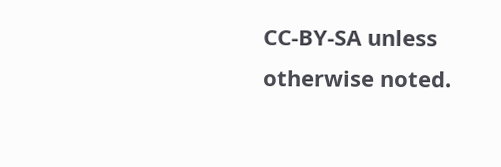CC-BY-SA unless otherwise noted.